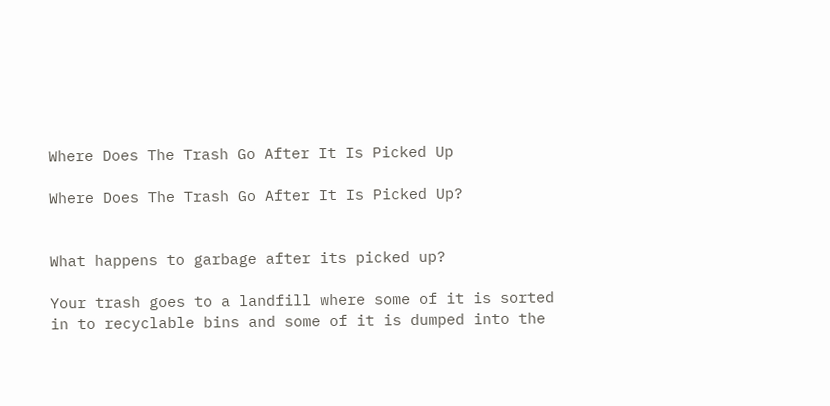Where Does The Trash Go After It Is Picked Up

Where Does The Trash Go After It Is Picked Up?


What happens to garbage after its picked up?

Your trash goes to a landfill where some of it is sorted in to recyclable bins and some of it is dumped into the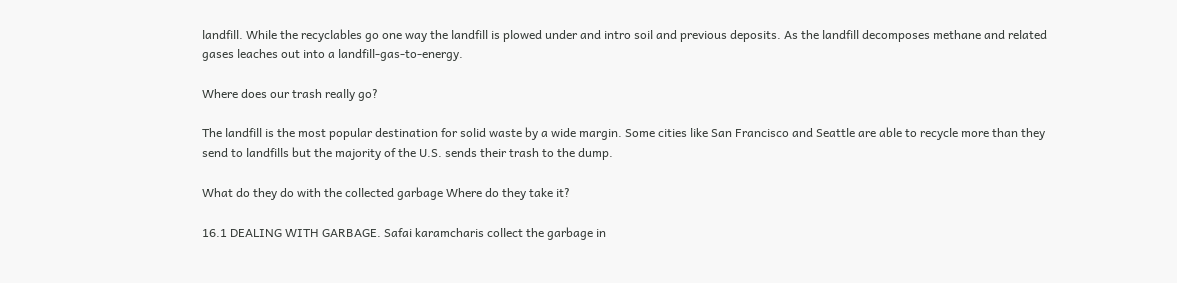landfill. While the recyclables go one way the landfill is plowed under and intro soil and previous deposits. As the landfill decomposes methane and related gases leaches out into a landfill-gas-to-energy.

Where does our trash really go?

The landfill is the most popular destination for solid waste by a wide margin. Some cities like San Francisco and Seattle are able to recycle more than they send to landfills but the majority of the U.S. sends their trash to the dump.

What do they do with the collected garbage Where do they take it?

16.1 DEALING WITH GARBAGE. Safai karamcharis collect the garbage in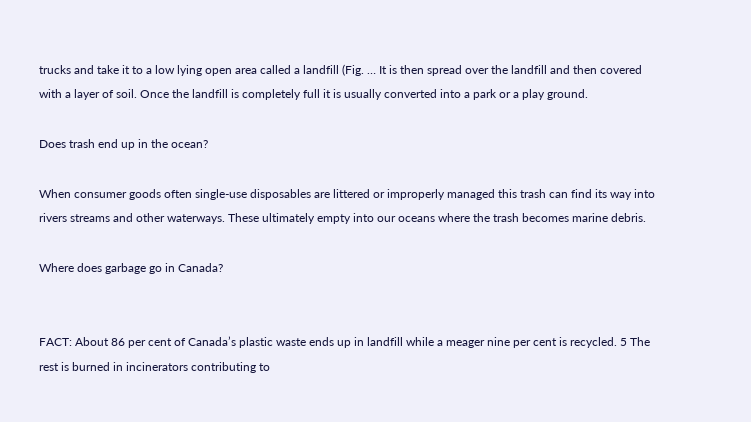trucks and take it to a low lying open area called a landfill (Fig. … It is then spread over the landfill and then covered with a layer of soil. Once the landfill is completely full it is usually converted into a park or a play ground.

Does trash end up in the ocean?

When consumer goods often single-use disposables are littered or improperly managed this trash can find its way into rivers streams and other waterways. These ultimately empty into our oceans where the trash becomes marine debris.

Where does garbage go in Canada?


FACT: About 86 per cent of Canada’s plastic waste ends up in landfill while a meager nine per cent is recycled. 5 The rest is burned in incinerators contributing to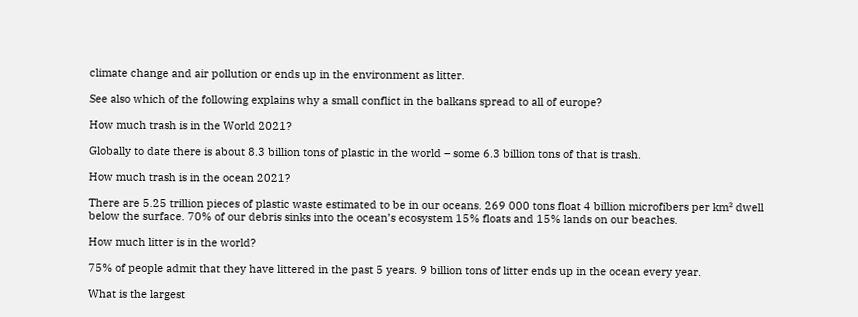climate change and air pollution or ends up in the environment as litter.

See also which of the following explains why a small conflict in the balkans spread to all of europe?

How much trash is in the World 2021?

Globally to date there is about 8.3 billion tons of plastic in the world – some 6.3 billion tons of that is trash.

How much trash is in the ocean 2021?

There are 5.25 trillion pieces of plastic waste estimated to be in our oceans. 269 000 tons float 4 billion microfibers per km² dwell below the surface. 70% of our debris sinks into the ocean’s ecosystem 15% floats and 15% lands on our beaches.

How much litter is in the world?

75% of people admit that they have littered in the past 5 years. 9 billion tons of litter ends up in the ocean every year.

What is the largest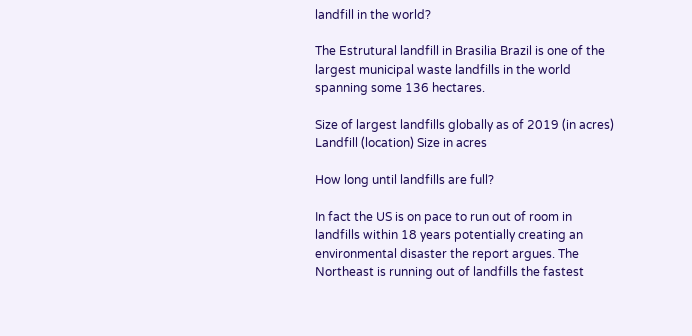landfill in the world?

The Estrutural landfill in Brasilia Brazil is one of the largest municipal waste landfills in the world spanning some 136 hectares.

Size of largest landfills globally as of 2019 (in acres)
Landfill (location) Size in acres

How long until landfills are full?

In fact the US is on pace to run out of room in landfills within 18 years potentially creating an environmental disaster the report argues. The Northeast is running out of landfills the fastest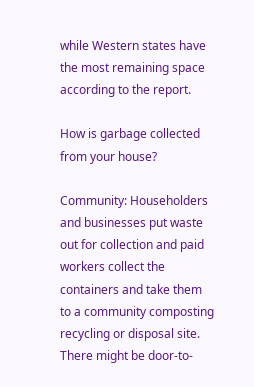while Western states have the most remaining space according to the report.

How is garbage collected from your house?

Community: Householders and businesses put waste out for collection and paid workers collect the containers and take them to a community composting recycling or disposal site. There might be door-to-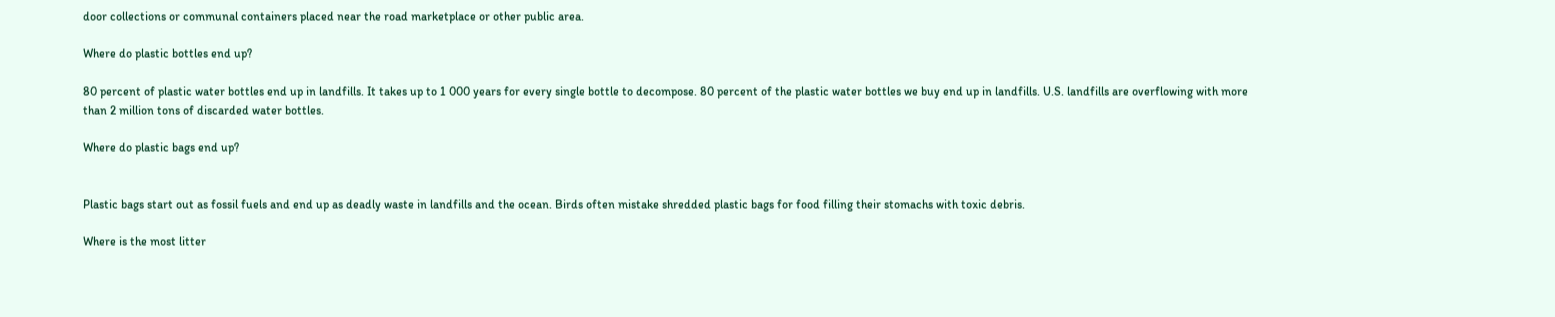door collections or communal containers placed near the road marketplace or other public area.

Where do plastic bottles end up?

80 percent of plastic water bottles end up in landfills. It takes up to 1 000 years for every single bottle to decompose. 80 percent of the plastic water bottles we buy end up in landfills. U.S. landfills are overflowing with more than 2 million tons of discarded water bottles.

Where do plastic bags end up?


Plastic bags start out as fossil fuels and end up as deadly waste in landfills and the ocean. Birds often mistake shredded plastic bags for food filling their stomachs with toxic debris.

Where is the most litter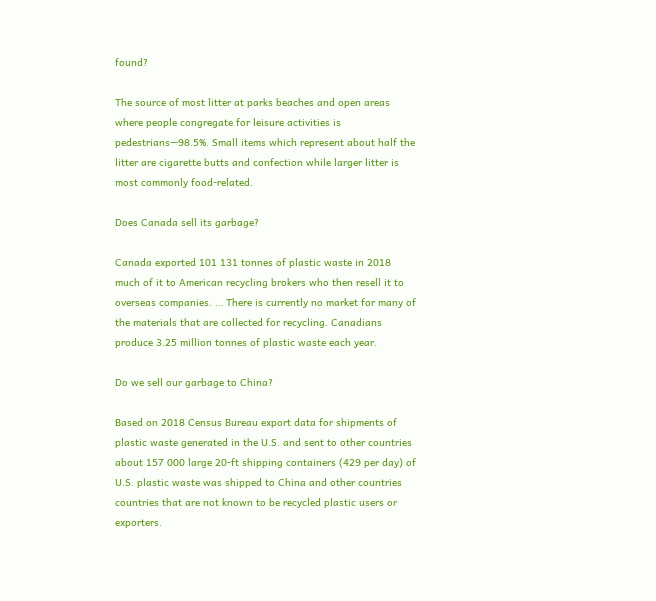found?

The source of most litter at parks beaches and open areas where people congregate for leisure activities is pedestrians—98.5%. Small items which represent about half the litter are cigarette butts and confection while larger litter is most commonly food-related.

Does Canada sell its garbage?

Canada exported 101 131 tonnes of plastic waste in 2018 much of it to American recycling brokers who then resell it to overseas companies. … There is currently no market for many of the materials that are collected for recycling. Canadians produce 3.25 million tonnes of plastic waste each year.

Do we sell our garbage to China?

Based on 2018 Census Bureau export data for shipments of plastic waste generated in the U.S. and sent to other countries about 157 000 large 20-ft shipping containers (429 per day) of U.S. plastic waste was shipped to China and other countries countries that are not known to be recycled plastic users or exporters.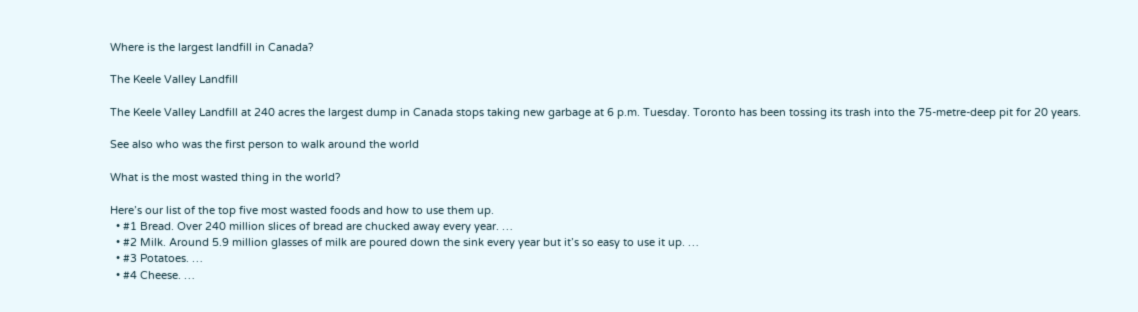Where is the largest landfill in Canada?

The Keele Valley Landfill

The Keele Valley Landfill at 240 acres the largest dump in Canada stops taking new garbage at 6 p.m. Tuesday. Toronto has been tossing its trash into the 75-metre-deep pit for 20 years.

See also who was the first person to walk around the world

What is the most wasted thing in the world?

Here’s our list of the top five most wasted foods and how to use them up.
  • #1 Bread. Over 240 million slices of bread are chucked away every year. …
  • #2 Milk. Around 5.9 million glasses of milk are poured down the sink every year but it’s so easy to use it up. …
  • #3 Potatoes. …
  • #4 Cheese. …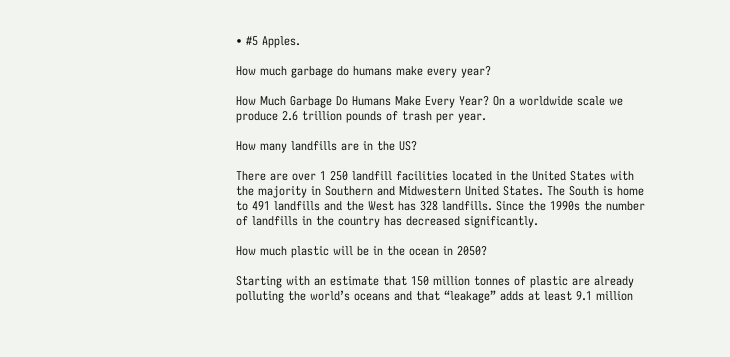• #5 Apples.

How much garbage do humans make every year?

How Much Garbage Do Humans Make Every Year? On a worldwide scale we produce 2.6 trillion pounds of trash per year.

How many landfills are in the US?

There are over 1 250 landfill facilities located in the United States with the majority in Southern and Midwestern United States. The South is home to 491 landfills and the West has 328 landfills. Since the 1990s the number of landfills in the country has decreased significantly.

How much plastic will be in the ocean in 2050?

Starting with an estimate that 150 million tonnes of plastic are already polluting the world’s oceans and that “leakage” adds at least 9.1 million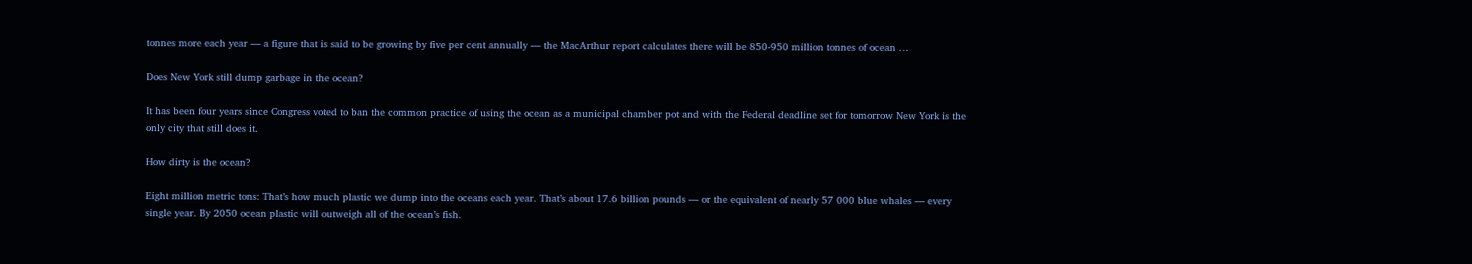tonnes more each year — a figure that is said to be growing by five per cent annually — the MacArthur report calculates there will be 850-950 million tonnes of ocean …

Does New York still dump garbage in the ocean?

It has been four years since Congress voted to ban the common practice of using the ocean as a municipal chamber pot and with the Federal deadline set for tomorrow New York is the only city that still does it.

How dirty is the ocean?

Eight million metric tons: That’s how much plastic we dump into the oceans each year. That’s about 17.6 billion pounds — or the equivalent of nearly 57 000 blue whales — every single year. By 2050 ocean plastic will outweigh all of the ocean’s fish.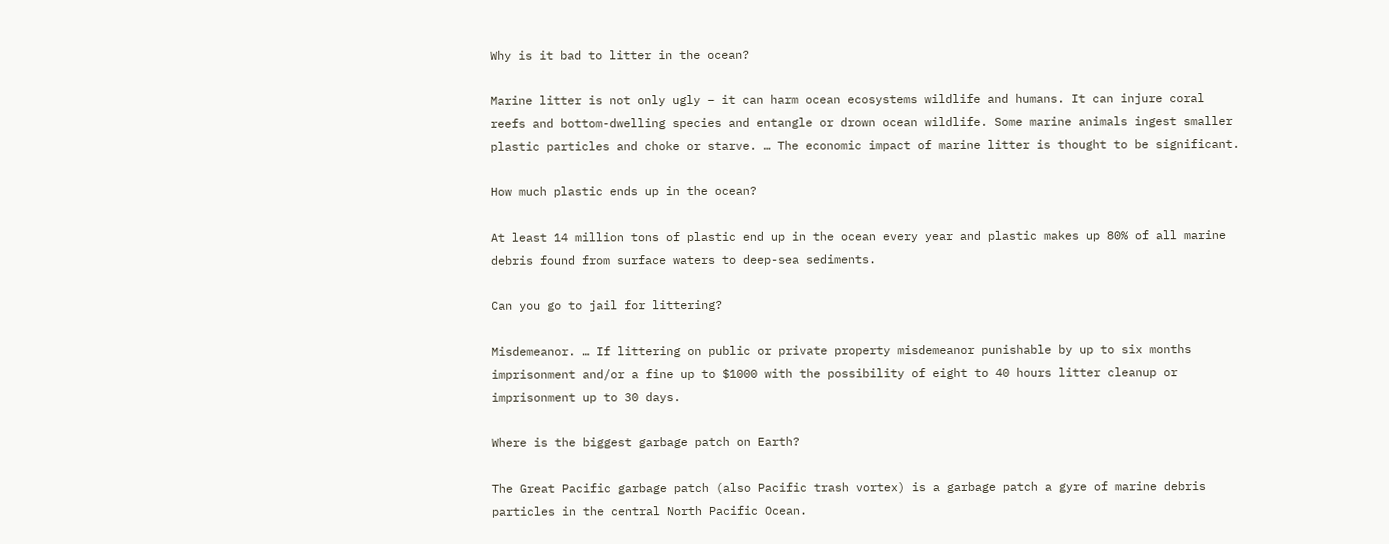Why is it bad to litter in the ocean?

Marine litter is not only ugly – it can harm ocean ecosystems wildlife and humans. It can injure coral reefs and bottom-dwelling species and entangle or drown ocean wildlife. Some marine animals ingest smaller plastic particles and choke or starve. … The economic impact of marine litter is thought to be significant.

How much plastic ends up in the ocean?

At least 14 million tons of plastic end up in the ocean every year and plastic makes up 80% of all marine debris found from surface waters to deep-sea sediments.

Can you go to jail for littering?

Misdemeanor. … If littering on public or private property misdemeanor punishable by up to six months imprisonment and/or a fine up to $1000 with the possibility of eight to 40 hours litter cleanup or imprisonment up to 30 days.

Where is the biggest garbage patch on Earth?

The Great Pacific garbage patch (also Pacific trash vortex) is a garbage patch a gyre of marine debris particles in the central North Pacific Ocean.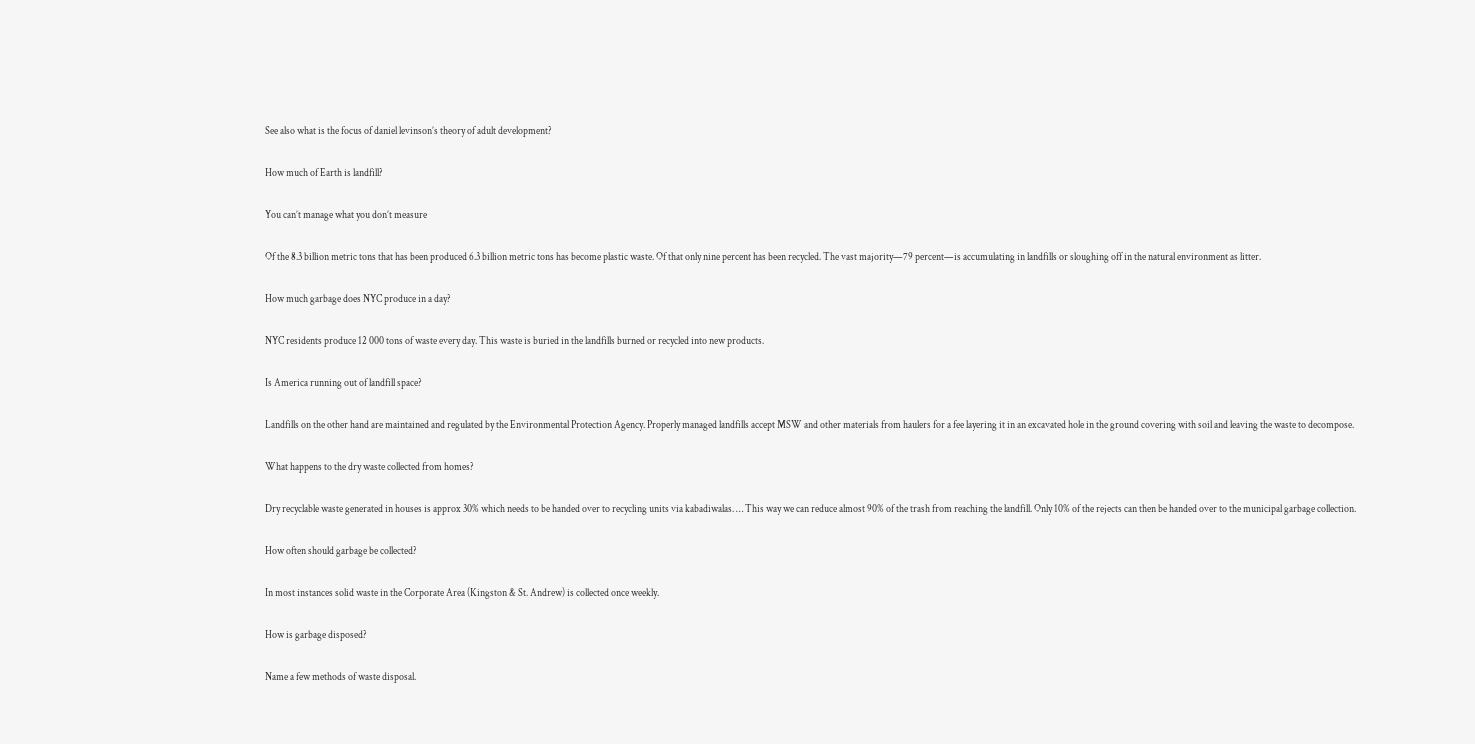See also what is the focus of daniel levinson’s theory of adult development?

How much of Earth is landfill?

You can’t manage what you don’t measure

Of the 8.3 billion metric tons that has been produced 6.3 billion metric tons has become plastic waste. Of that only nine percent has been recycled. The vast majority—79 percent—is accumulating in landfills or sloughing off in the natural environment as litter.

How much garbage does NYC produce in a day?

NYC residents produce 12 000 tons of waste every day. This waste is buried in the landfills burned or recycled into new products.

Is America running out of landfill space?

Landfills on the other hand are maintained and regulated by the Environmental Protection Agency. Properly managed landfills accept MSW and other materials from haulers for a fee layering it in an excavated hole in the ground covering with soil and leaving the waste to decompose.

What happens to the dry waste collected from homes?

Dry recyclable waste generated in houses is approx 30% which needs to be handed over to recycling units via kabadiwalas. … This way we can reduce almost 90% of the trash from reaching the landfill. Only 10% of the rejects can then be handed over to the municipal garbage collection.

How often should garbage be collected?

In most instances solid waste in the Corporate Area (Kingston & St. Andrew) is collected once weekly.

How is garbage disposed?

Name a few methods of waste disposal.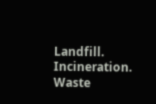Landfill. Incineration. Waste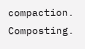compaction. Composting.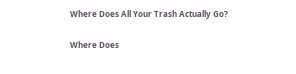Where Does All Your Trash Actually Go?

Where Does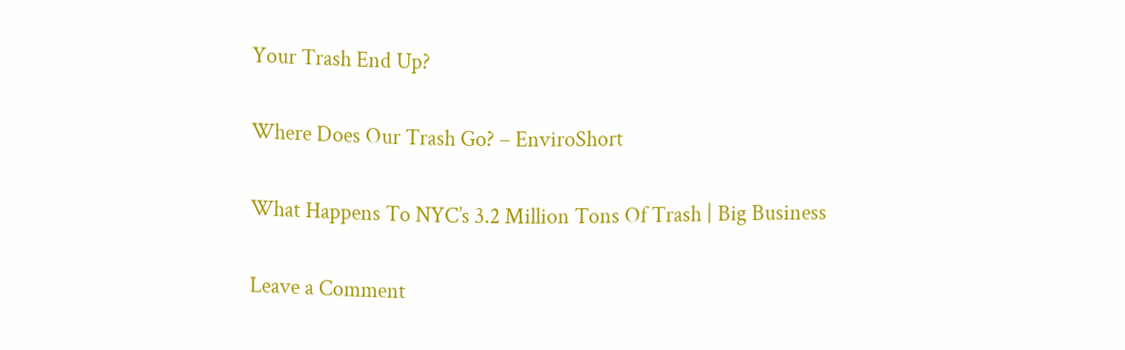Your Trash End Up?

Where Does Our Trash Go? – EnviroShort

What Happens To NYC’s 3.2 Million Tons Of Trash | Big Business

Leave a Comment